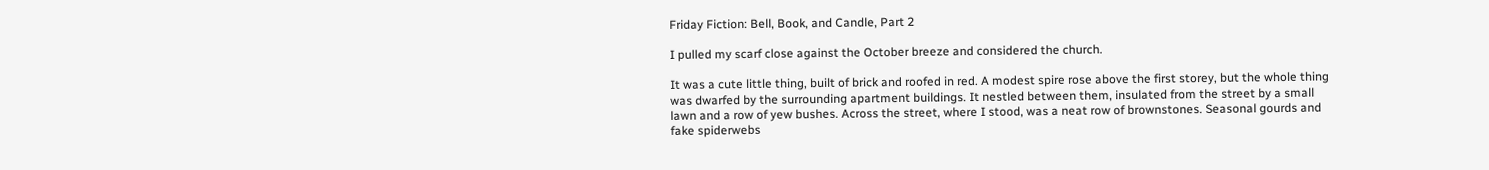Friday Fiction: Bell, Book, and Candle, Part 2

I pulled my scarf close against the October breeze and considered the church.

It was a cute little thing, built of brick and roofed in red. A modest spire rose above the first storey, but the whole thing was dwarfed by the surrounding apartment buildings. It nestled between them, insulated from the street by a small lawn and a row of yew bushes. Across the street, where I stood, was a neat row of brownstones. Seasonal gourds and fake spiderwebs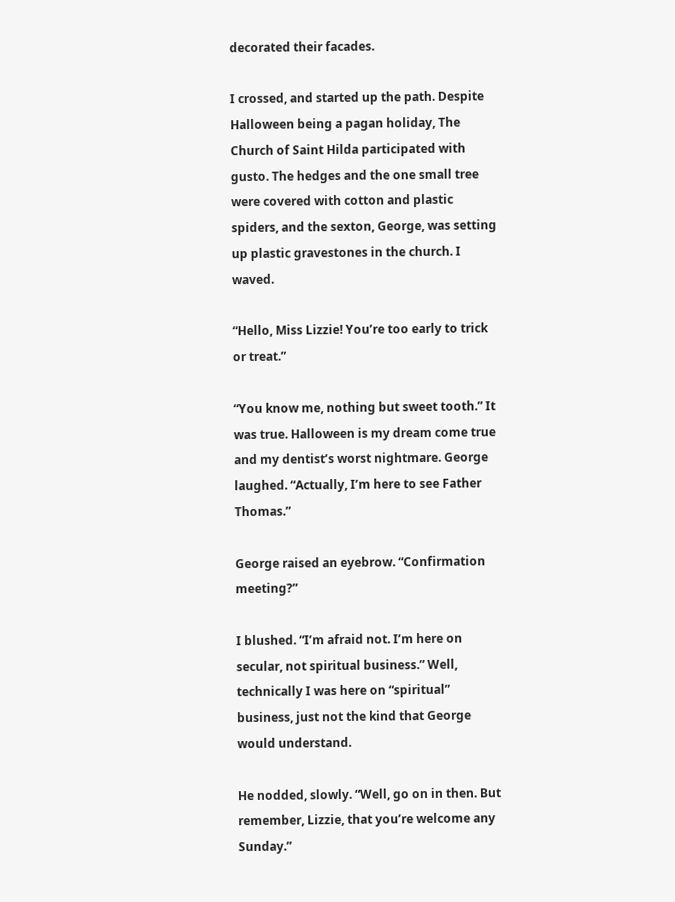decorated their facades.

I crossed, and started up the path. Despite Halloween being a pagan holiday, The Church of Saint Hilda participated with gusto. The hedges and the one small tree were covered with cotton and plastic spiders, and the sexton, George, was setting up plastic gravestones in the church. I waved.

“Hello, Miss Lizzie! You’re too early to trick or treat.”

“You know me, nothing but sweet tooth.” It was true. Halloween is my dream come true and my dentist’s worst nightmare. George laughed. “Actually, I’m here to see Father Thomas.”

George raised an eyebrow. “Confirmation meeting?”

I blushed. “I’m afraid not. I’m here on secular, not spiritual business.” Well, technically I was here on “spiritual” business, just not the kind that George would understand.

He nodded, slowly. “Well, go on in then. But remember, Lizzie, that you’re welcome any Sunday.”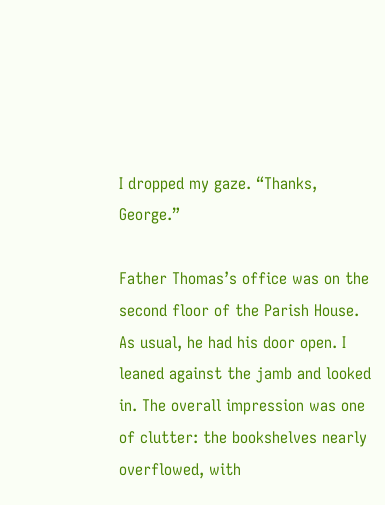I dropped my gaze. “Thanks, George.”

Father Thomas’s office was on the second floor of the Parish House.  As usual, he had his door open. I leaned against the jamb and looked in. The overall impression was one of clutter: the bookshelves nearly overflowed, with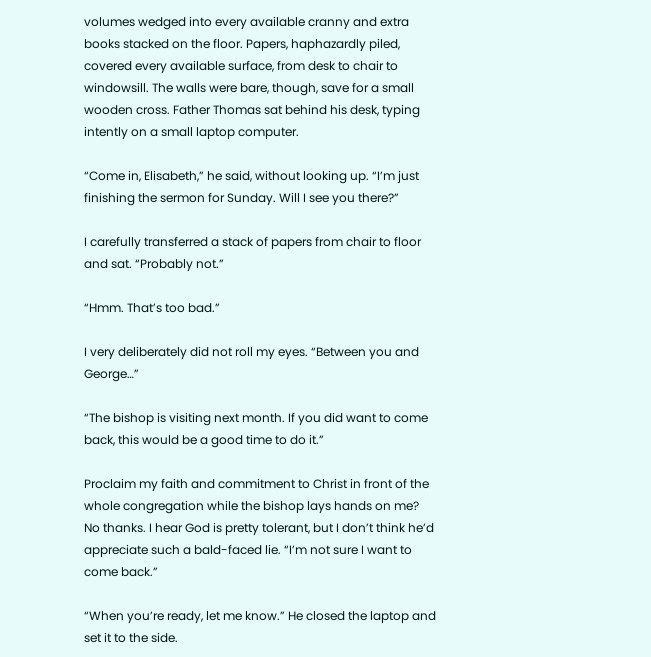volumes wedged into every available cranny and extra books stacked on the floor. Papers, haphazardly piled, covered every available surface, from desk to chair to windowsill. The walls were bare, though, save for a small wooden cross. Father Thomas sat behind his desk, typing intently on a small laptop computer.

“Come in, Elisabeth,” he said, without looking up. “I’m just finishing the sermon for Sunday. Will I see you there?”

I carefully transferred a stack of papers from chair to floor and sat. “Probably not.”

“Hmm. That’s too bad.”

I very deliberately did not roll my eyes. “Between you and George…”

“The bishop is visiting next month. If you did want to come back, this would be a good time to do it.”

Proclaim my faith and commitment to Christ in front of the whole congregation while the bishop lays hands on me? No thanks. I hear God is pretty tolerant, but I don’t think he’d appreciate such a bald-faced lie. “I’m not sure I want to come back.”

“When you’re ready, let me know.” He closed the laptop and set it to the side.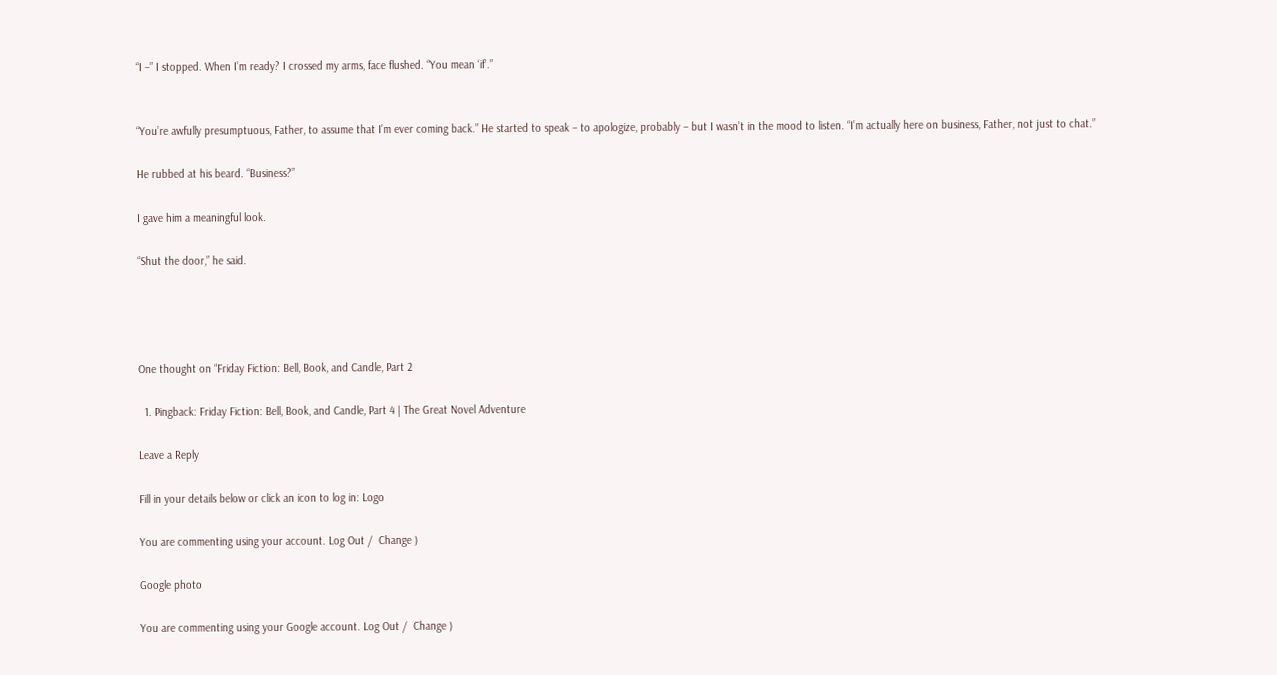“I –” I stopped. When I’m ready? I crossed my arms, face flushed. “You mean ‘if’.”


“You’re awfully presumptuous, Father, to assume that I’m ever coming back.” He started to speak – to apologize, probably – but I wasn’t in the mood to listen. “I’m actually here on business, Father, not just to chat.”

He rubbed at his beard. “Business?”

I gave him a meaningful look.

“Shut the door,” he said.




One thought on “Friday Fiction: Bell, Book, and Candle, Part 2

  1. Pingback: Friday Fiction: Bell, Book, and Candle, Part 4 | The Great Novel Adventure

Leave a Reply

Fill in your details below or click an icon to log in: Logo

You are commenting using your account. Log Out /  Change )

Google photo

You are commenting using your Google account. Log Out /  Change )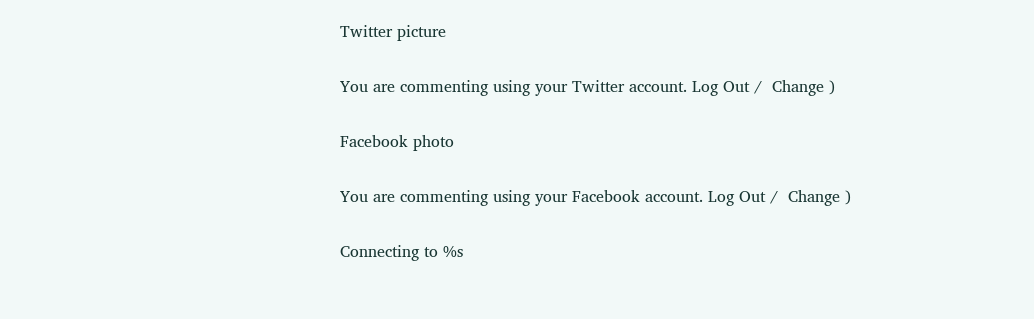Twitter picture

You are commenting using your Twitter account. Log Out /  Change )

Facebook photo

You are commenting using your Facebook account. Log Out /  Change )

Connecting to %s